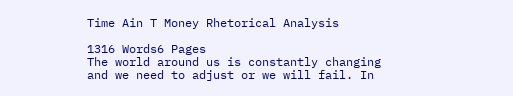Time Ain T Money Rhetorical Analysis

1316 Words6 Pages
The world around us is constantly changing and we need to adjust or we will fail. In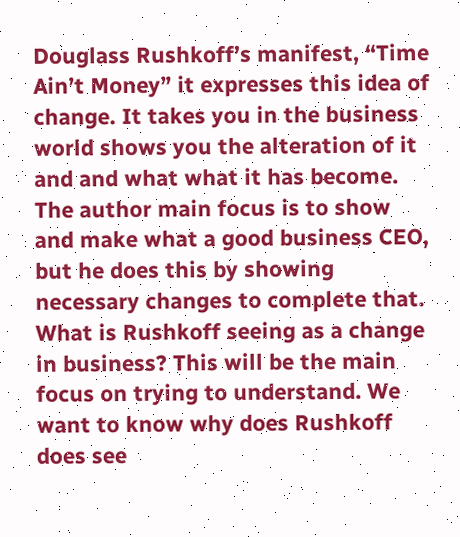Douglass Rushkoff’s manifest, “Time Ain’t Money” it expresses this idea of change. It takes you in the business world shows you the alteration of it and and what what it has become. The author main focus is to show and make what a good business CEO, but he does this by showing necessary changes to complete that. What is Rushkoff seeing as a change in business? This will be the main focus on trying to understand. We want to know why does Rushkoff does see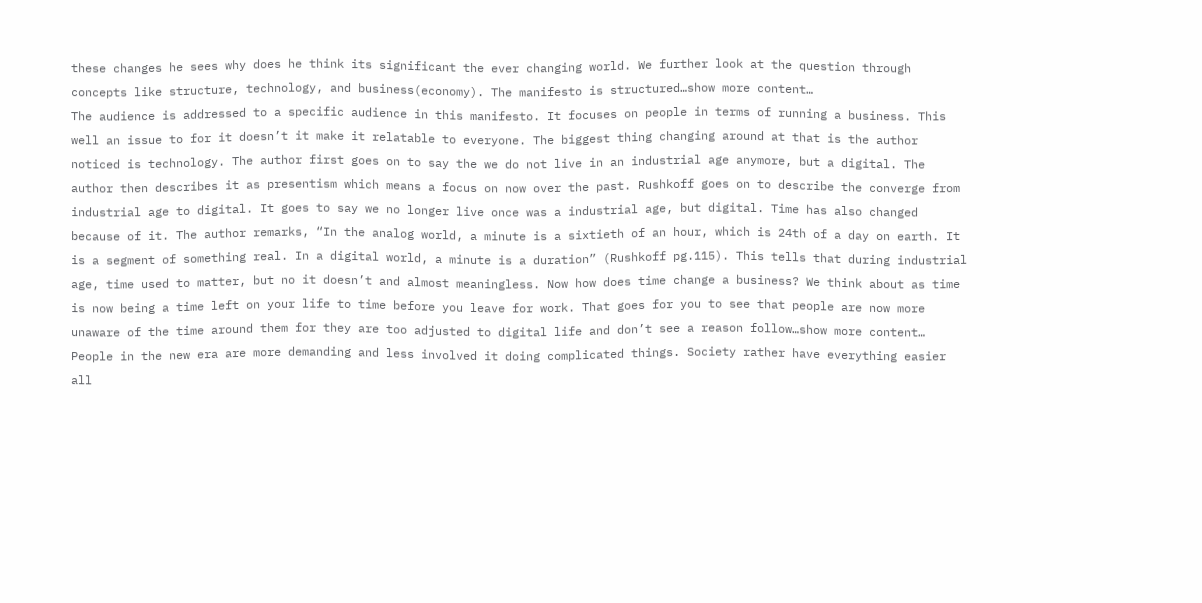these changes he sees why does he think its significant the ever changing world. We further look at the question through concepts like structure, technology, and business(economy). The manifesto is structured…show more content…
The audience is addressed to a specific audience in this manifesto. It focuses on people in terms of running a business. This well an issue to for it doesn’t it make it relatable to everyone. The biggest thing changing around at that is the author noticed is technology. The author first goes on to say the we do not live in an industrial age anymore, but a digital. The author then describes it as presentism which means a focus on now over the past. Rushkoff goes on to describe the converge from industrial age to digital. It goes to say we no longer live once was a industrial age, but digital. Time has also changed because of it. The author remarks, “In the analog world, a minute is a sixtieth of an hour, which is 24th of a day on earth. It is a segment of something real. In a digital world, a minute is a duration” (Rushkoff pg.115). This tells that during industrial age, time used to matter, but no it doesn’t and almost meaningless. Now how does time change a business? We think about as time is now being a time left on your life to time before you leave for work. That goes for you to see that people are now more unaware of the time around them for they are too adjusted to digital life and don’t see a reason follow…show more content…
People in the new era are more demanding and less involved it doing complicated things. Society rather have everything easier all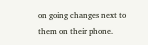on going changes next to them on their phone.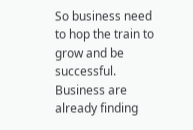So business need to hop the train to grow and be successful. Business are already finding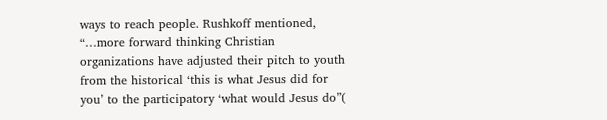ways to reach people. Rushkoff mentioned, “…more forward thinking Christian organizations have adjusted their pitch to youth from the historical ‘this is what Jesus did for you’ to the participatory ‘what would Jesus do”(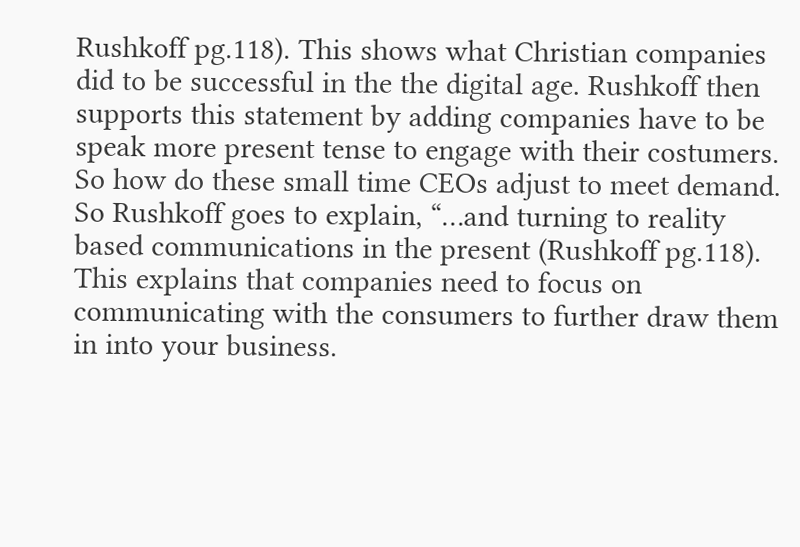Rushkoff pg.118). This shows what Christian companies did to be successful in the the digital age. Rushkoff then supports this statement by adding companies have to be speak more present tense to engage with their costumers. So how do these small time CEOs adjust to meet demand. So Rushkoff goes to explain, “…and turning to reality based communications in the present (Rushkoff pg.118). This explains that companies need to focus on communicating with the consumers to further draw them in into your business.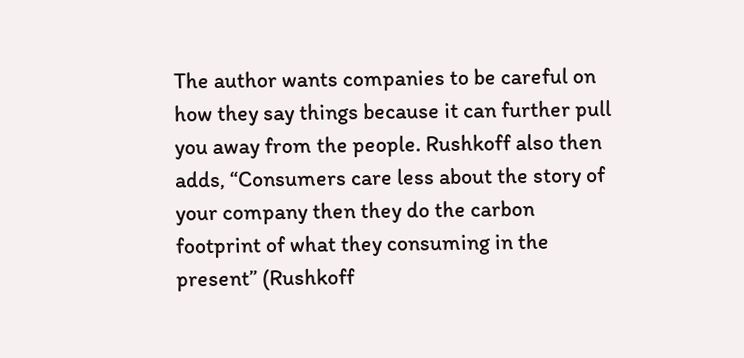The author wants companies to be careful on how they say things because it can further pull you away from the people. Rushkoff also then adds, “Consumers care less about the story of your company then they do the carbon footprint of what they consuming in the present” (Rushkoff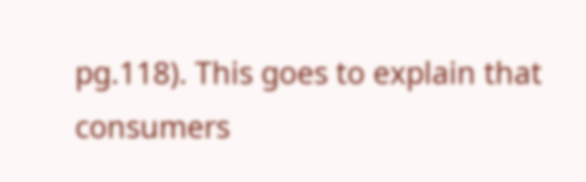pg.118). This goes to explain that consumers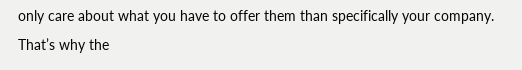only care about what you have to offer them than specifically your company. That’s why the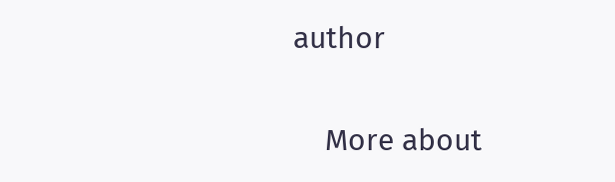author

    More about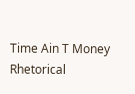Time Ain T Money Rhetorical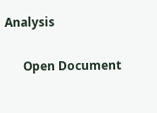Analysis

      Open Document